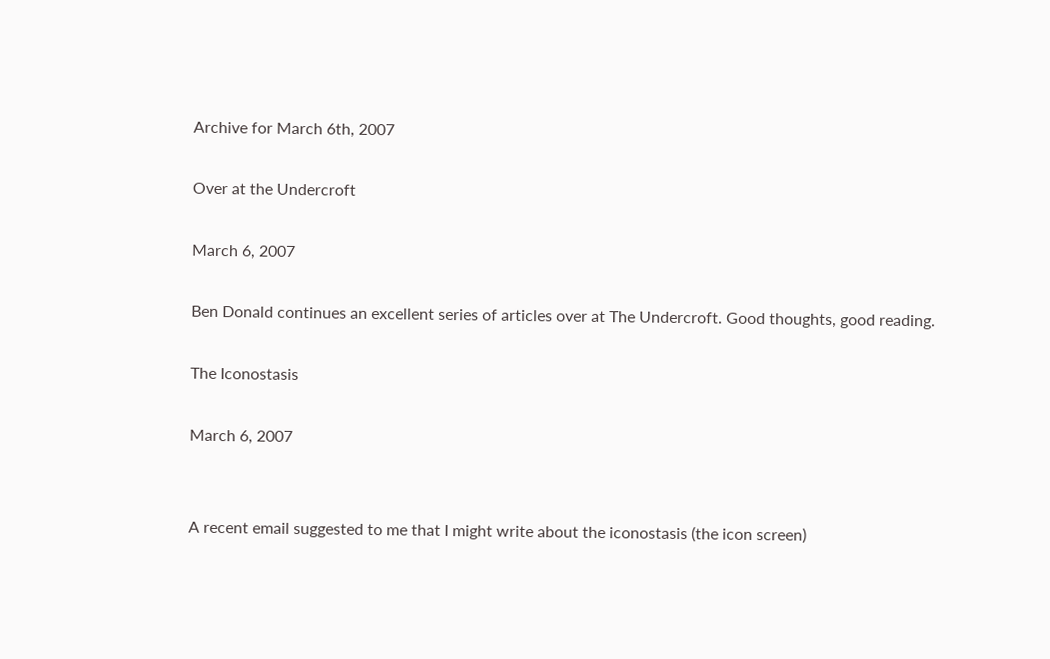Archive for March 6th, 2007

Over at the Undercroft

March 6, 2007

Ben Donald continues an excellent series of articles over at The Undercroft. Good thoughts, good reading.

The Iconostasis

March 6, 2007


A recent email suggested to me that I might write about the iconostasis (the icon screen)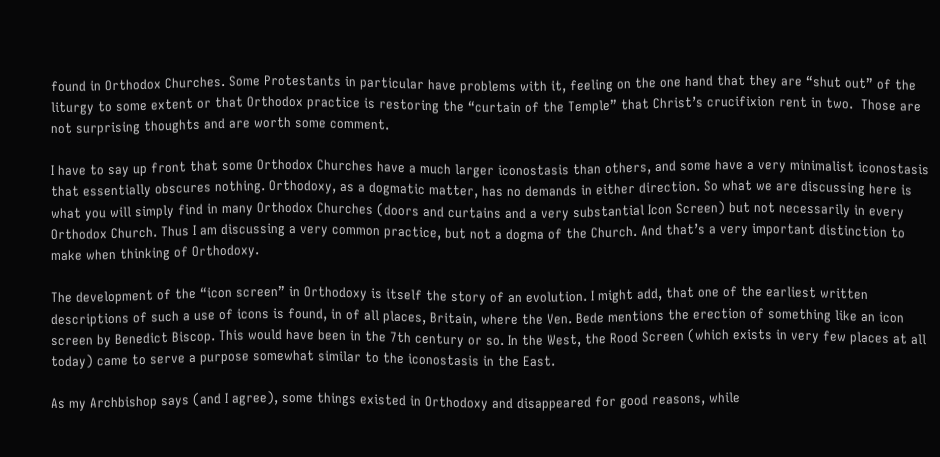found in Orthodox Churches. Some Protestants in particular have problems with it, feeling on the one hand that they are “shut out” of the liturgy to some extent or that Orthodox practice is restoring the “curtain of the Temple” that Christ’s crucifixion rent in two.  Those are not surprising thoughts and are worth some comment.

I have to say up front that some Orthodox Churches have a much larger iconostasis than others, and some have a very minimalist iconostasis that essentially obscures nothing. Orthodoxy, as a dogmatic matter, has no demands in either direction. So what we are discussing here is what you will simply find in many Orthodox Churches (doors and curtains and a very substantial Icon Screen) but not necessarily in every Orthodox Church. Thus I am discussing a very common practice, but not a dogma of the Church. And that’s a very important distinction to make when thinking of Orthodoxy.

The development of the “icon screen” in Orthodoxy is itself the story of an evolution. I might add, that one of the earliest written descriptions of such a use of icons is found, in of all places, Britain, where the Ven. Bede mentions the erection of something like an icon screen by Benedict Biscop. This would have been in the 7th century or so. In the West, the Rood Screen (which exists in very few places at all today) came to serve a purpose somewhat similar to the iconostasis in the East.

As my Archbishop says (and I agree), some things existed in Orthodoxy and disappeared for good reasons, while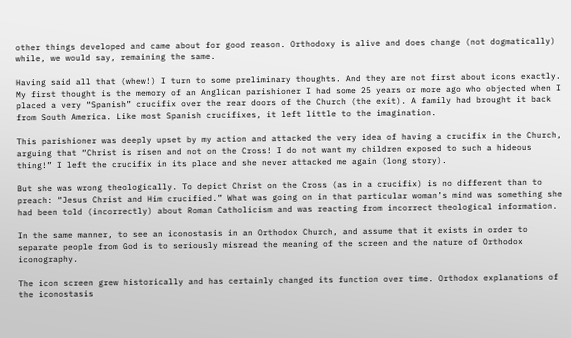other things developed and came about for good reason. Orthodoxy is alive and does change (not dogmatically) while, we would say, remaining the same.

Having said all that (whew!) I turn to some preliminary thoughts. And they are not first about icons exactly. My first thought is the memory of an Anglican parishioner I had some 25 years or more ago who objected when I placed a very “Spanish” crucifix over the rear doors of the Church (the exit). A family had brought it back from South America. Like most Spanish crucifixes, it left little to the imagination.

This parishioner was deeply upset by my action and attacked the very idea of having a crucifix in the Church, arguing that “Christ is risen and not on the Cross! I do not want my children exposed to such a hideous thing!” I left the crucifix in its place and she never attacked me again (long story).

But she was wrong theologically. To depict Christ on the Cross (as in a crucifix) is no different than to preach: “Jesus Christ and Him crucified.” What was going on in that particular woman’s mind was something she had been told (incorrectly) about Roman Catholicism and was reacting from incorrect theological information.

In the same manner, to see an iconostasis in an Orthodox Church, and assume that it exists in order to separate people from God is to seriously misread the meaning of the screen and the nature of Orthodox iconography.

The icon screen grew historically and has certainly changed its function over time. Orthodox explanations of the iconostasis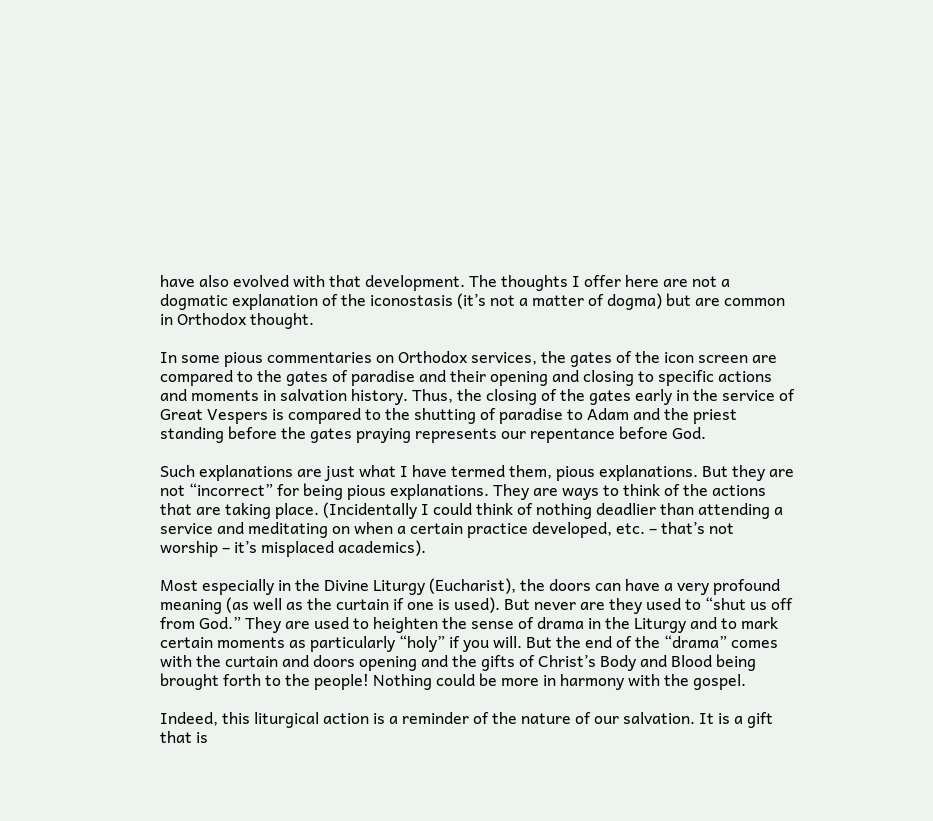have also evolved with that development. The thoughts I offer here are not a dogmatic explanation of the iconostasis (it’s not a matter of dogma) but are common in Orthodox thought.

In some pious commentaries on Orthodox services, the gates of the icon screen are compared to the gates of paradise and their opening and closing to specific actions and moments in salvation history. Thus, the closing of the gates early in the service of Great Vespers is compared to the shutting of paradise to Adam and the priest standing before the gates praying represents our repentance before God.

Such explanations are just what I have termed them, pious explanations. But they are not “incorrect” for being pious explanations. They are ways to think of the actions that are taking place. (Incidentally I could think of nothing deadlier than attending a service and meditating on when a certain practice developed, etc. – that’s not worship – it’s misplaced academics).

Most especially in the Divine Liturgy (Eucharist), the doors can have a very profound meaning (as well as the curtain if one is used). But never are they used to “shut us off from God.” They are used to heighten the sense of drama in the Liturgy and to mark certain moments as particularly “holy” if you will. But the end of the “drama” comes with the curtain and doors opening and the gifts of Christ’s Body and Blood being brought forth to the people! Nothing could be more in harmony with the gospel.

Indeed, this liturgical action is a reminder of the nature of our salvation. It is a gift that is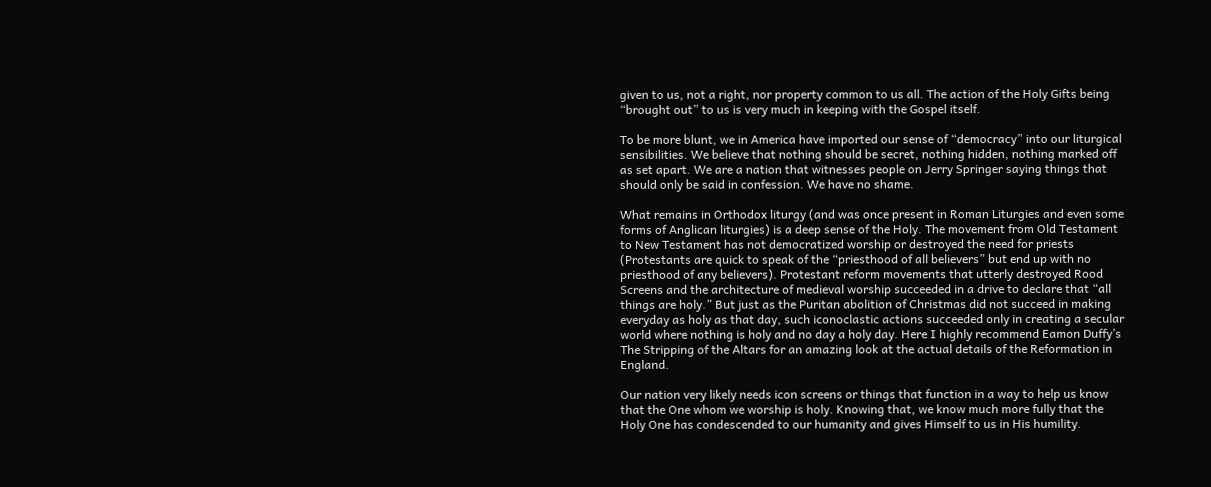given to us, not a right, nor property common to us all. The action of the Holy Gifts being “brought out” to us is very much in keeping with the Gospel itself.

To be more blunt, we in America have imported our sense of “democracy” into our liturgical sensibilities. We believe that nothing should be secret, nothing hidden, nothing marked off as set apart. We are a nation that witnesses people on Jerry Springer saying things that should only be said in confession. We have no shame.

What remains in Orthodox liturgy (and was once present in Roman Liturgies and even some forms of Anglican liturgies) is a deep sense of the Holy. The movement from Old Testament to New Testament has not democratized worship or destroyed the need for priests (Protestants are quick to speak of the “priesthood of all believers” but end up with no priesthood of any believers). Protestant reform movements that utterly destroyed Rood Screens and the architecture of medieval worship succeeded in a drive to declare that “all things are holy.” But just as the Puritan abolition of Christmas did not succeed in making everyday as holy as that day, such iconoclastic actions succeeded only in creating a secular world where nothing is holy and no day a holy day. Here I highly recommend Eamon Duffy’s The Stripping of the Altars for an amazing look at the actual details of the Reformation in England.

Our nation very likely needs icon screens or things that function in a way to help us know that the One whom we worship is holy. Knowing that, we know much more fully that the Holy One has condescended to our humanity and gives Himself to us in His humility.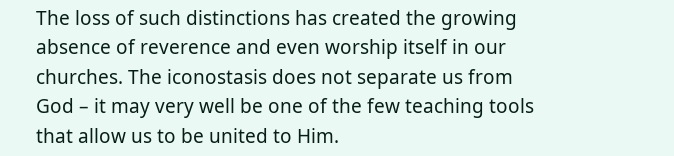The loss of such distinctions has created the growing absence of reverence and even worship itself in our churches. The iconostasis does not separate us from God – it may very well be one of the few teaching tools that allow us to be united to Him.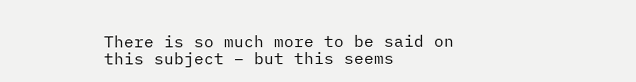There is so much more to be said on this subject – but this seems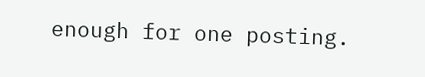enough for one posting.